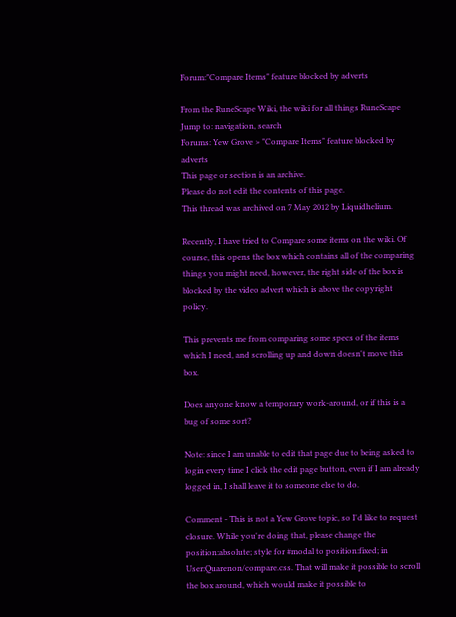Forum:"Compare Items" feature blocked by adverts

From the RuneScape Wiki, the wiki for all things RuneScape
Jump to: navigation, search
Forums: Yew Grove > "Compare Items" feature blocked by adverts
This page or section is an archive.
Please do not edit the contents of this page.
This thread was archived on 7 May 2012 by Liquidhelium.

Recently, I have tried to Compare some items on the wiki. Of course, this opens the box which contains all of the comparing things you might need, however, the right side of the box is blocked by the video advert which is above the copyright policy.

This prevents me from comparing some specs of the items which I need, and scrolling up and down doesn't move this box.

Does anyone know a temporary work-around, or if this is a bug of some sort?

Note: since I am unable to edit that page due to being asked to login every time I click the edit page button, even if I am already logged in, I shall leave it to someone else to do.

Comment - This is not a Yew Grove topic, so I'd like to request closure. While you're doing that, please change the position:absolute; style for #modal to position:fixed; in User:Quarenon/compare.css. That will make it possible to scroll the box around, which would make it possible to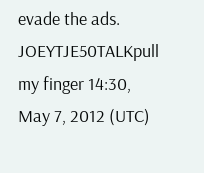evade the ads. JOEYTJE50TALKpull my finger 14:30, May 7, 2012 (UTC)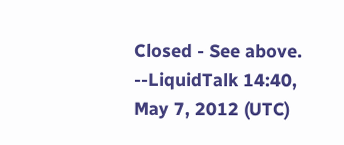Closed - See above. --LiquidTalk 14:40, May 7, 2012 (UTC)